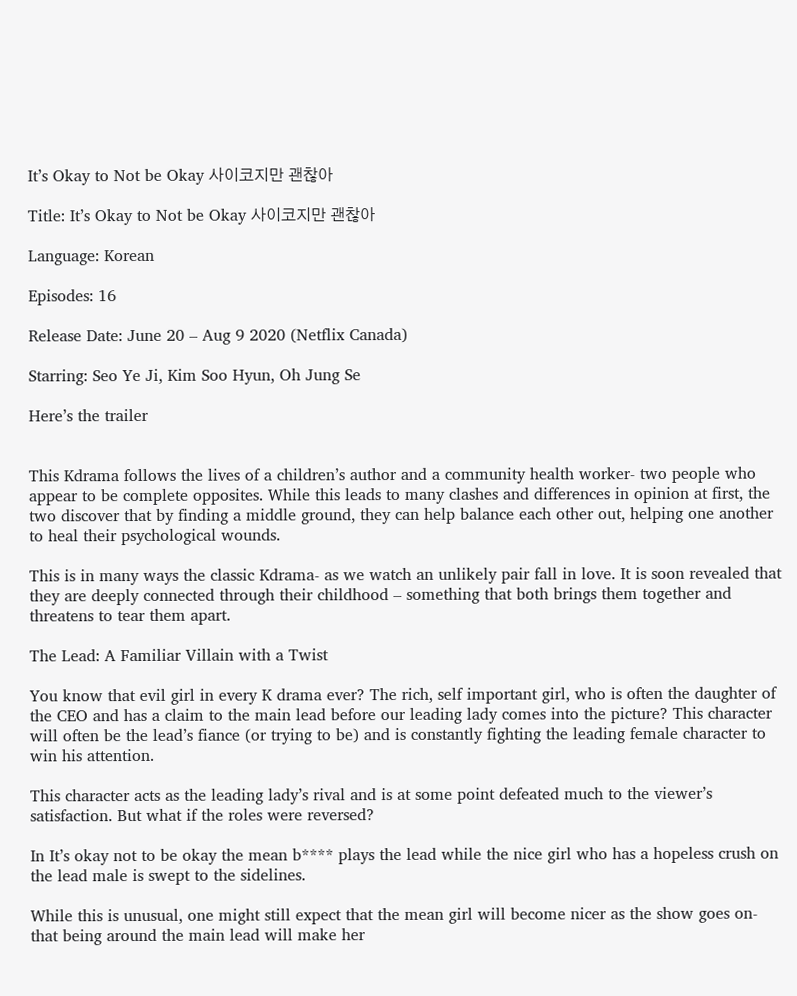It’s Okay to Not be Okay 사이코지만 괜찮아

Title: It’s Okay to Not be Okay 사이코지만 괜찮아

Language: Korean

Episodes: 16

Release Date: June 20 – Aug 9 2020 (Netflix Canada)

Starring: Seo Ye Ji, Kim Soo Hyun, Oh Jung Se

Here’s the trailer


This Kdrama follows the lives of a children’s author and a community health worker- two people who appear to be complete opposites. While this leads to many clashes and differences in opinion at first, the two discover that by finding a middle ground, they can help balance each other out, helping one another to heal their psychological wounds.

This is in many ways the classic Kdrama- as we watch an unlikely pair fall in love. It is soon revealed that they are deeply connected through their childhood – something that both brings them together and threatens to tear them apart.

The Lead: A Familiar Villain with a Twist

You know that evil girl in every K drama ever? The rich, self important girl, who is often the daughter of the CEO and has a claim to the main lead before our leading lady comes into the picture? This character will often be the lead’s fiance (or trying to be) and is constantly fighting the leading female character to win his attention.

This character acts as the leading lady’s rival and is at some point defeated much to the viewer’s satisfaction. But what if the roles were reversed?

In It’s okay not to be okay the mean b**** plays the lead while the nice girl who has a hopeless crush on the lead male is swept to the sidelines.

While this is unusual, one might still expect that the mean girl will become nicer as the show goes on- that being around the main lead will make her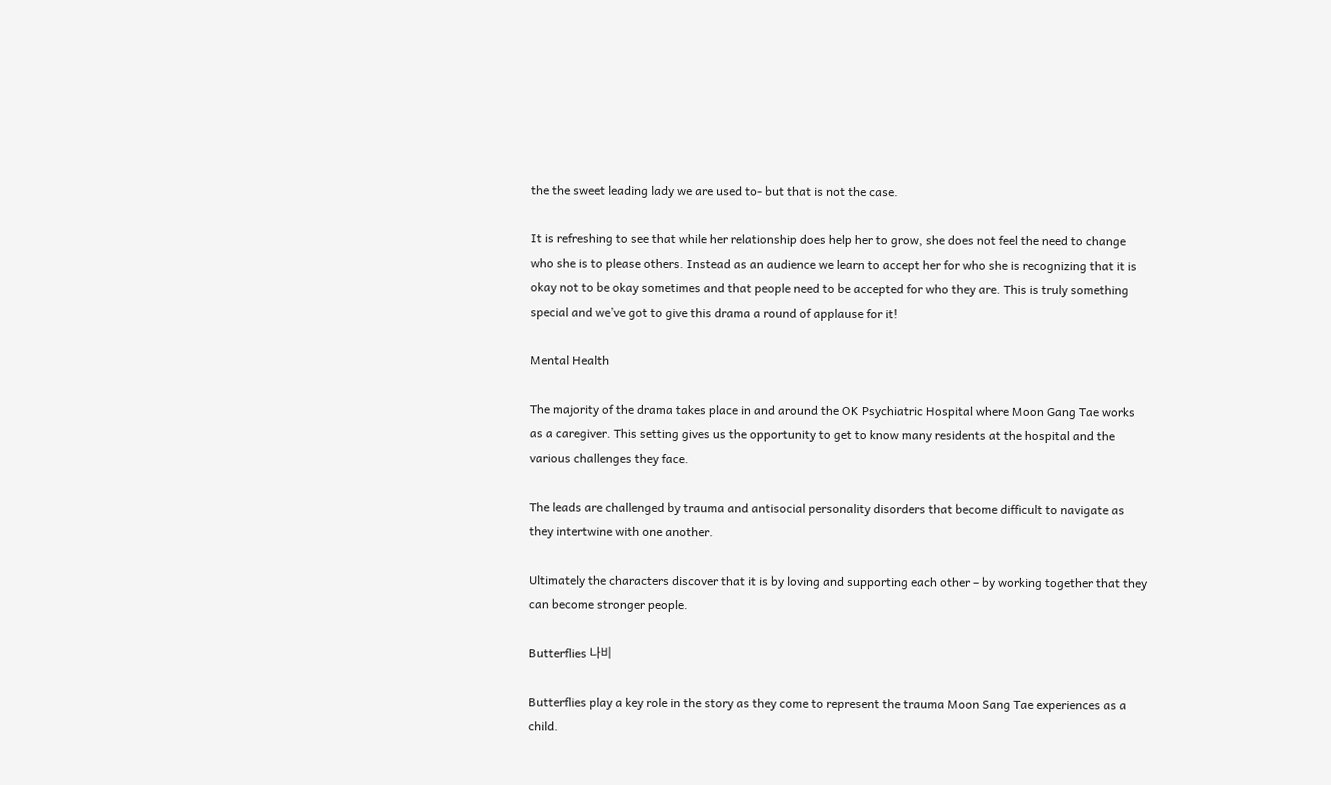the the sweet leading lady we are used to- but that is not the case.

It is refreshing to see that while her relationship does help her to grow, she does not feel the need to change who she is to please others. Instead as an audience we learn to accept her for who she is recognizing that it is okay not to be okay sometimes and that people need to be accepted for who they are. This is truly something special and we’ve got to give this drama a round of applause for it!

Mental Health

The majority of the drama takes place in and around the OK Psychiatric Hospital where Moon Gang Tae works as a caregiver. This setting gives us the opportunity to get to know many residents at the hospital and the various challenges they face.

The leads are challenged by trauma and antisocial personality disorders that become difficult to navigate as they intertwine with one another.

Ultimately the characters discover that it is by loving and supporting each other – by working together that they can become stronger people.

Butterflies 나비

Butterflies play a key role in the story as they come to represent the trauma Moon Sang Tae experiences as a child.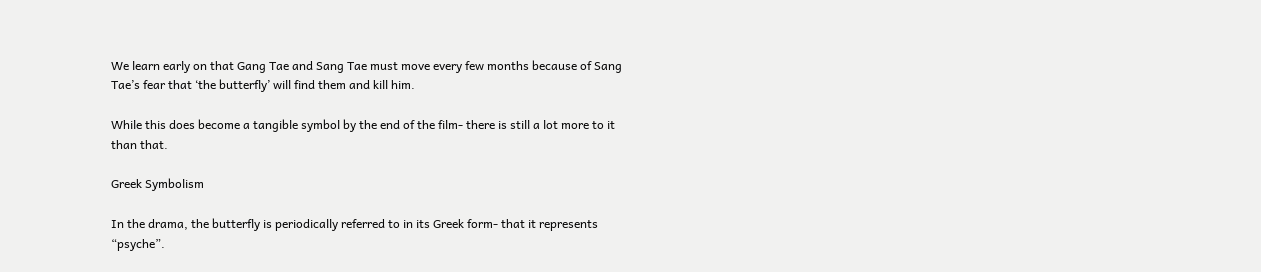We learn early on that Gang Tae and Sang Tae must move every few months because of Sang Tae’s fear that ‘the butterfly’ will find them and kill him.

While this does become a tangible symbol by the end of the film- there is still a lot more to it than that.

Greek Symbolism

In the drama, the butterfly is periodically referred to in its Greek form- that it represents “psyche”.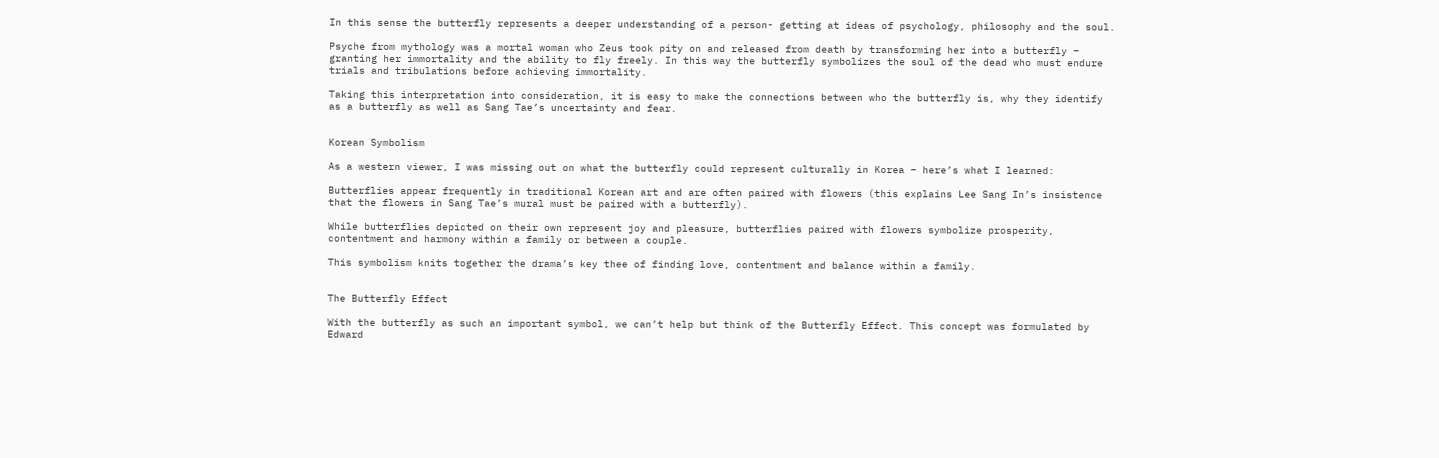In this sense the butterfly represents a deeper understanding of a person- getting at ideas of psychology, philosophy and the soul.

Psyche from mythology was a mortal woman who Zeus took pity on and released from death by transforming her into a butterfly – granting her immortality and the ability to fly freely. In this way the butterfly symbolizes the soul of the dead who must endure trials and tribulations before achieving immortality.

Taking this interpretation into consideration, it is easy to make the connections between who the butterfly is, why they identify as a butterfly as well as Sang Tae’s uncertainty and fear.


Korean Symbolism

As a western viewer, I was missing out on what the butterfly could represent culturally in Korea – here’s what I learned:

Butterflies appear frequently in traditional Korean art and are often paired with flowers (this explains Lee Sang In’s insistence that the flowers in Sang Tae’s mural must be paired with a butterfly).

While butterflies depicted on their own represent joy and pleasure, butterflies paired with flowers symbolize prosperity, contentment and harmony within a family or between a couple.

This symbolism knits together the drama’s key thee of finding love, contentment and balance within a family.


The Butterfly Effect

With the butterfly as such an important symbol, we can’t help but think of the Butterfly Effect. This concept was formulated by Edward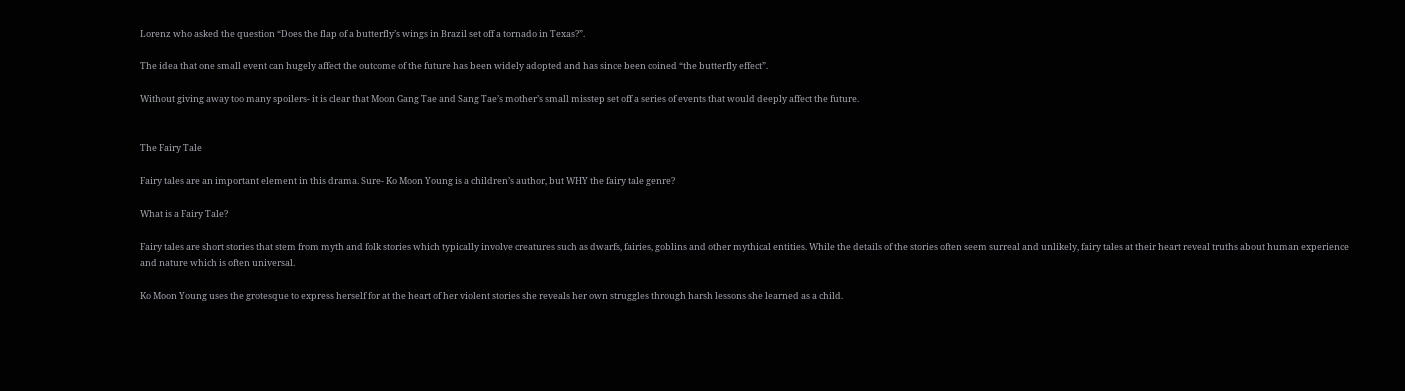Lorenz who asked the question “Does the flap of a butterfly’s wings in Brazil set off a tornado in Texas?”.

The idea that one small event can hugely affect the outcome of the future has been widely adopted and has since been coined “the butterfly effect”.

Without giving away too many spoilers- it is clear that Moon Gang Tae and Sang Tae’s mother’s small misstep set off a series of events that would deeply affect the future.


The Fairy Tale

Fairy tales are an important element in this drama. Sure- Ko Moon Young is a children’s author, but WHY the fairy tale genre?

What is a Fairy Tale?

Fairy tales are short stories that stem from myth and folk stories which typically involve creatures such as dwarfs, fairies, goblins and other mythical entities. While the details of the stories often seem surreal and unlikely, fairy tales at their heart reveal truths about human experience and nature which is often universal.

Ko Moon Young uses the grotesque to express herself for at the heart of her violent stories she reveals her own struggles through harsh lessons she learned as a child.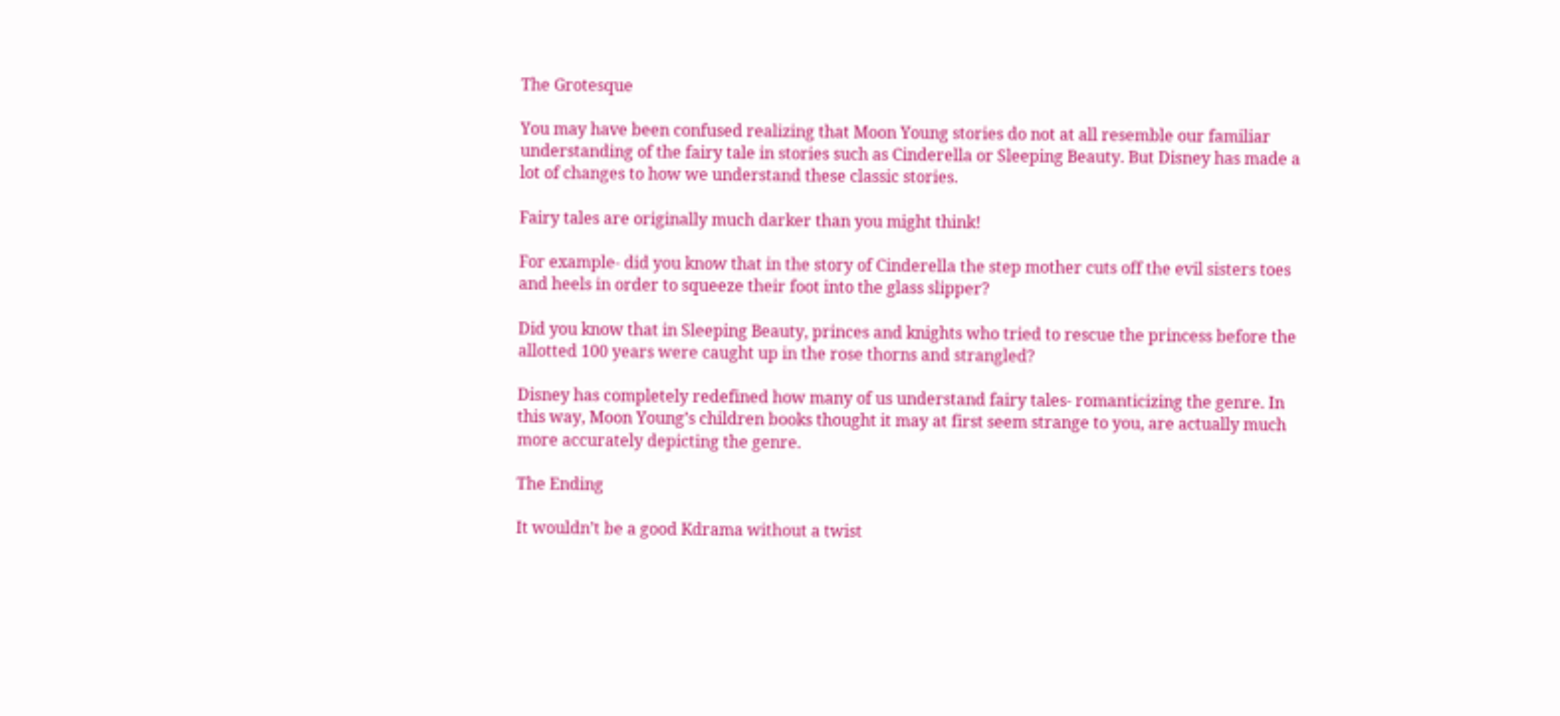The Grotesque

You may have been confused realizing that Moon Young stories do not at all resemble our familiar understanding of the fairy tale in stories such as Cinderella or Sleeping Beauty. But Disney has made a lot of changes to how we understand these classic stories.

Fairy tales are originally much darker than you might think!

For example- did you know that in the story of Cinderella the step mother cuts off the evil sisters toes and heels in order to squeeze their foot into the glass slipper?

Did you know that in Sleeping Beauty, princes and knights who tried to rescue the princess before the allotted 100 years were caught up in the rose thorns and strangled?

Disney has completely redefined how many of us understand fairy tales- romanticizing the genre. In this way, Moon Young’s children books thought it may at first seem strange to you, are actually much more accurately depicting the genre.

The Ending

It wouldn’t be a good Kdrama without a twist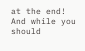at the end! And while you should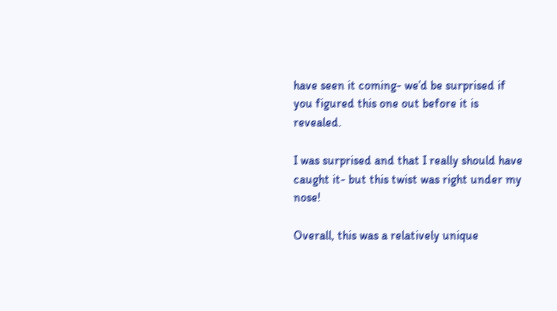have seen it coming- we’d be surprised if you figured this one out before it is revealed.

I was surprised and that I really should have caught it- but this twist was right under my nose!

Overall, this was a relatively unique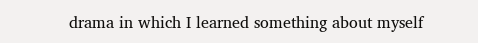drama in which I learned something about myself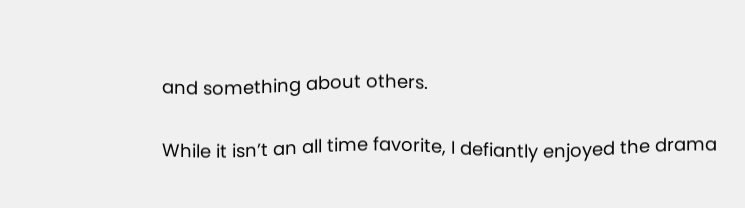and something about others.

While it isn’t an all time favorite, I defiantly enjoyed the drama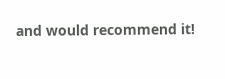and would recommend it!